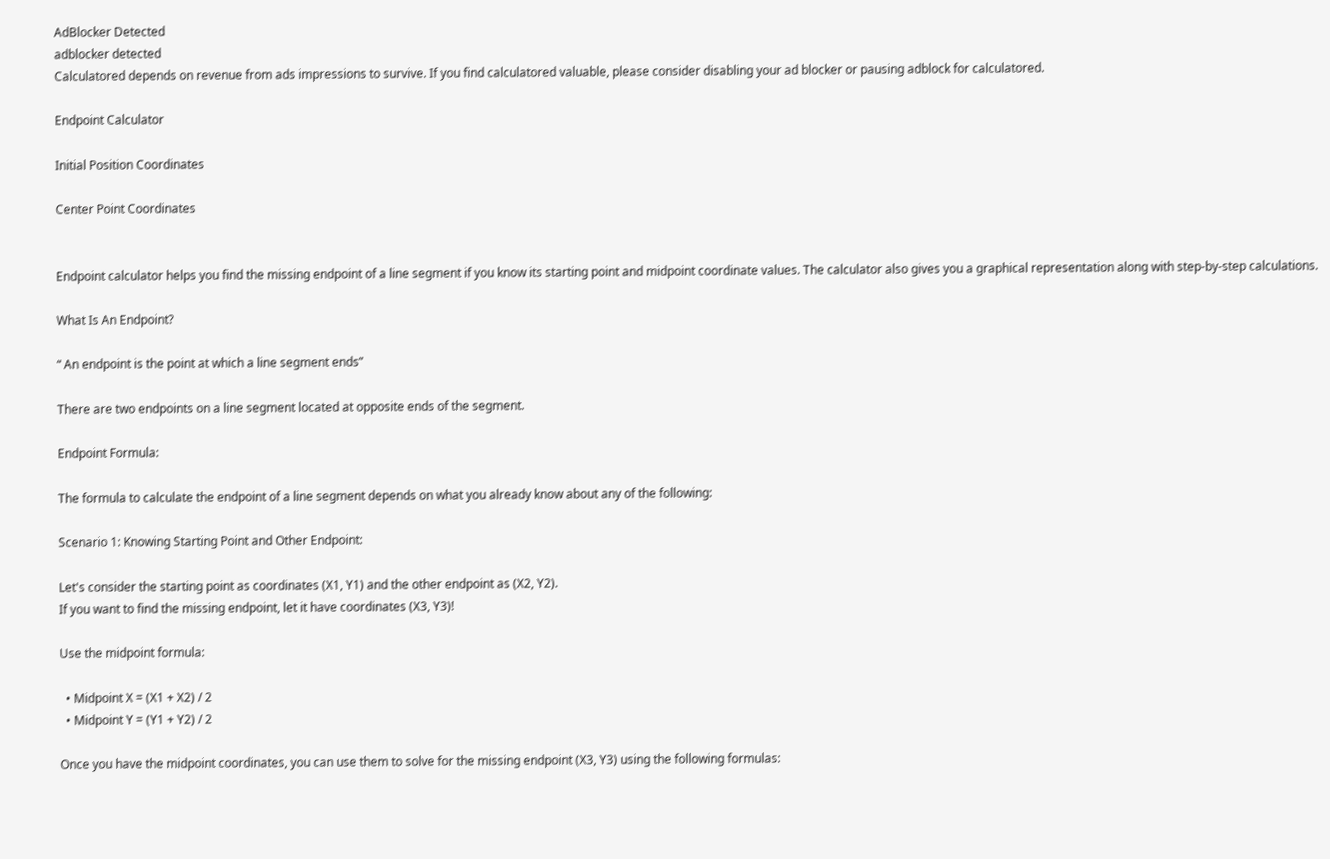AdBlocker Detected
adblocker detected
Calculatored depends on revenue from ads impressions to survive. If you find calculatored valuable, please consider disabling your ad blocker or pausing adblock for calculatored.

Endpoint Calculator

Initial Position Coordinates

Center Point Coordinates


Endpoint calculator helps you find the missing endpoint of a line segment if you know its starting point and midpoint coordinate values. The calculator also gives you a graphical representation along with step-by-step calculations.

What Is An Endpoint?

“ An endpoint is the point at which a line segment ends”

There are two endpoints on a line segment located at opposite ends of the segment.

Endpoint Formula:

The formula to calculate the endpoint of a line segment depends on what you already know about any of the following:

Scenario 1: Knowing Starting Point and Other Endpoint:

Let's consider the starting point as coordinates (X1, Y1) and the other endpoint as (X2, Y2).
If you want to find the missing endpoint, let it have coordinates (X3, Y3)!

Use the midpoint formula:

  • Midpoint X = (X1 + X2) / 2
  • Midpoint Y = (Y1 + Y2) / 2

Once you have the midpoint coordinates, you can use them to solve for the missing endpoint (X3, Y3) using the following formulas: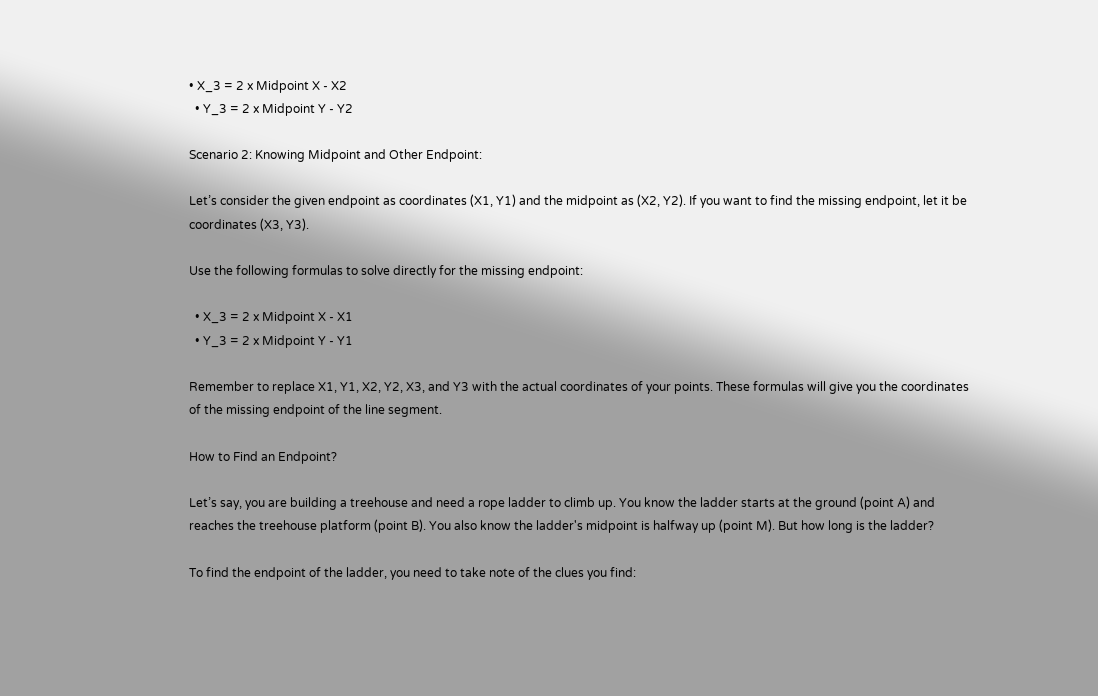• X_3 = 2 x Midpoint X - X2
  • Y_3 = 2 x Midpoint Y - Y2

Scenario 2: Knowing Midpoint and Other Endpoint:

Let’s consider the given endpoint as coordinates (X1, Y1) and the midpoint as (X2, Y2). If you want to find the missing endpoint, let it be coordinates (X3, Y3).

Use the following formulas to solve directly for the missing endpoint:

  • X_3 = 2 x Midpoint X - X1
  • Y_3 = 2 x Midpoint Y - Y1

Remember to replace X1, Y1, X2, Y2, X3, and Y3 with the actual coordinates of your points. These formulas will give you the coordinates of the missing endpoint of the line segment.

How to Find an Endpoint?

Let’s say, you are building a treehouse and need a rope ladder to climb up. You know the ladder starts at the ground (point A) and reaches the treehouse platform (point B). You also know the ladder's midpoint is halfway up (point M). But how long is the ladder?

To find the endpoint of the ladder, you need to take note of the clues you find: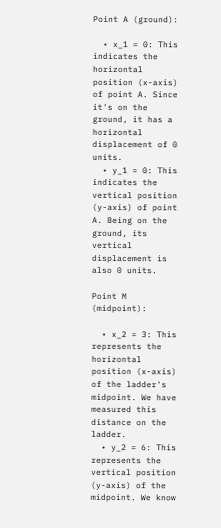Point A (ground):

  • x_1 = 0: This indicates the horizontal position (x-axis) of point A. Since it's on the ground, it has a horizontal displacement of 0 units.
  • y_1 = 0: This indicates the vertical position (y-axis) of point A. Being on the ground, its vertical displacement is also 0 units.

Point M (midpoint):

  • x_2 = 3: This represents the horizontal position (x-axis) of the ladder's midpoint. We have measured this distance on the ladder.
  • y_2 = 6: This represents the vertical position (y-axis) of the midpoint. We know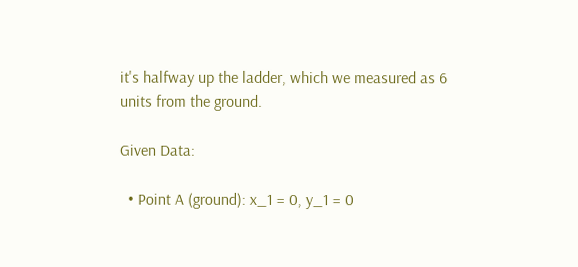it's halfway up the ladder, which we measured as 6 units from the ground.

Given Data:

  • Point A (ground): x_1 = 0, y_1 = 0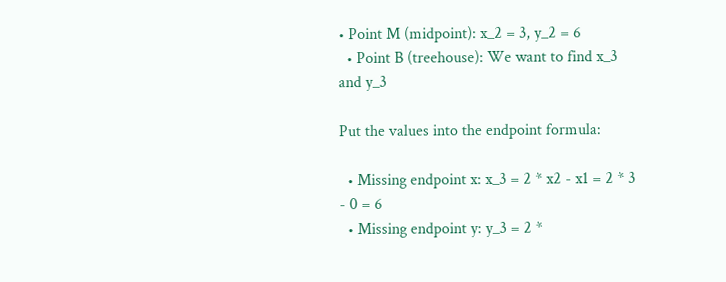• Point M (midpoint): x_2 = 3, y_2 = 6
  • Point B (treehouse): We want to find x_3 and y_3

Put the values into the endpoint formula:

  • Missing endpoint x: x_3 = 2 * x2 - x1 = 2 * 3 - 0 = 6
  • Missing endpoint y: y_3 = 2 *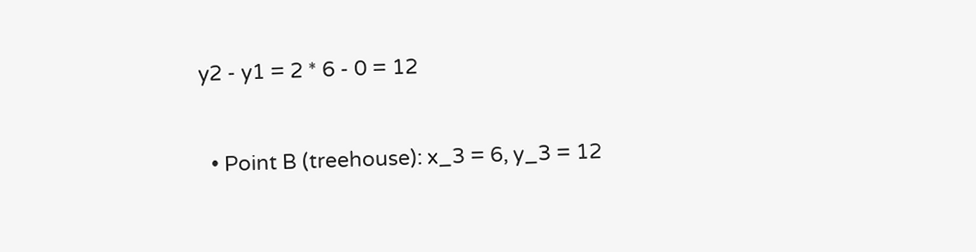y2 - y1 = 2 * 6 - 0 = 12


  • Point B (treehouse): x_3 = 6, y_3 = 12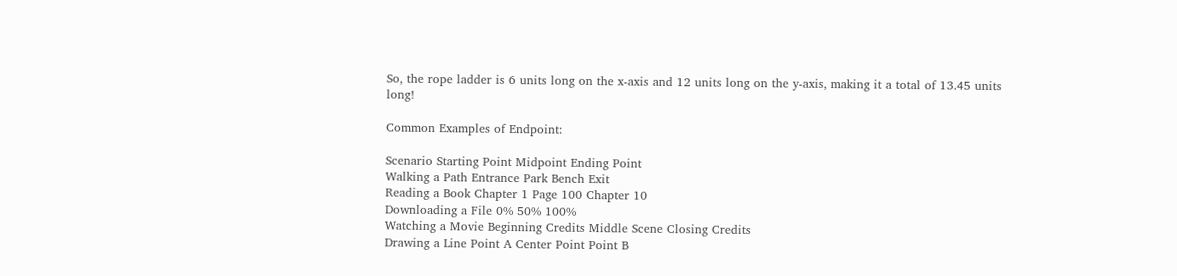So, the rope ladder is 6 units long on the x-axis and 12 units long on the y-axis, making it a total of 13.45 units long!

Common Examples of Endpoint:

Scenario Starting Point Midpoint Ending Point
Walking a Path Entrance Park Bench Exit
Reading a Book Chapter 1 Page 100 Chapter 10
Downloading a File 0% 50% 100%
Watching a Movie Beginning Credits Middle Scene Closing Credits
Drawing a Line Point A Center Point Point B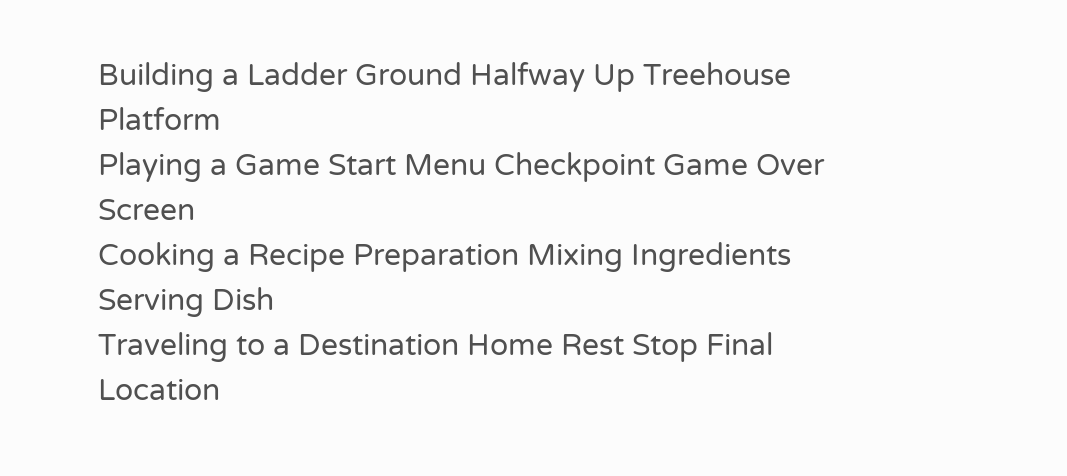Building a Ladder Ground Halfway Up Treehouse Platform
Playing a Game Start Menu Checkpoint Game Over Screen
Cooking a Recipe Preparation Mixing Ingredients Serving Dish
Traveling to a Destination Home Rest Stop Final Location